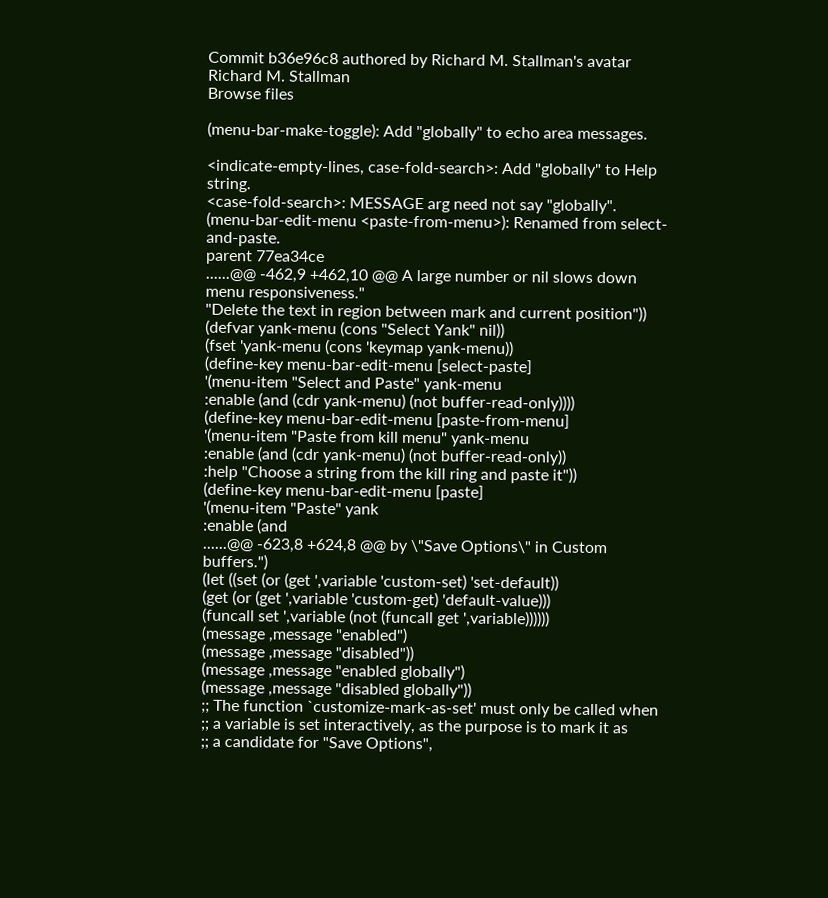Commit b36e96c8 authored by Richard M. Stallman's avatar Richard M. Stallman
Browse files

(menu-bar-make-toggle): Add "globally" to echo area messages.

<indicate-empty-lines, case-fold-search>: Add "globally" to Help string.
<case-fold-search>: MESSAGE arg need not say "globally".
(menu-bar-edit-menu <paste-from-menu>): Renamed from select-and-paste.
parent 77ea34ce
......@@ -462,9 +462,10 @@ A large number or nil slows down menu responsiveness."
"Delete the text in region between mark and current position"))
(defvar yank-menu (cons "Select Yank" nil))
(fset 'yank-menu (cons 'keymap yank-menu))
(define-key menu-bar-edit-menu [select-paste]
'(menu-item "Select and Paste" yank-menu
:enable (and (cdr yank-menu) (not buffer-read-only))))
(define-key menu-bar-edit-menu [paste-from-menu]
'(menu-item "Paste from kill menu" yank-menu
:enable (and (cdr yank-menu) (not buffer-read-only))
:help "Choose a string from the kill ring and paste it"))
(define-key menu-bar-edit-menu [paste]
'(menu-item "Paste" yank
:enable (and
......@@ -623,8 +624,8 @@ by \"Save Options\" in Custom buffers.")
(let ((set (or (get ',variable 'custom-set) 'set-default))
(get (or (get ',variable 'custom-get) 'default-value)))
(funcall set ',variable (not (funcall get ',variable))))))
(message ,message "enabled")
(message ,message "disabled"))
(message ,message "enabled globally")
(message ,message "disabled globally"))
;; The function `customize-mark-as-set' must only be called when
;; a variable is set interactively, as the purpose is to mark it as
;; a candidate for "Save Options",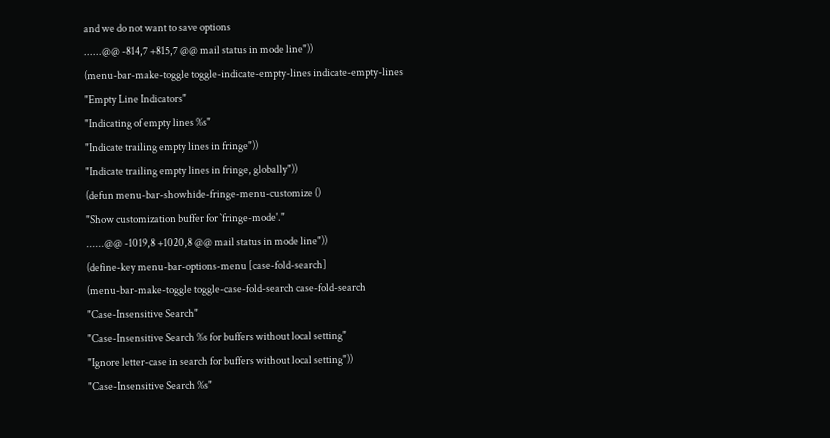and we do not want to save options
......@@ -814,7 +815,7 @@ mail status in mode line"))
(menu-bar-make-toggle toggle-indicate-empty-lines indicate-empty-lines
"Empty Line Indicators"
"Indicating of empty lines %s"
"Indicate trailing empty lines in fringe"))
"Indicate trailing empty lines in fringe, globally"))
(defun menu-bar-showhide-fringe-menu-customize ()
"Show customization buffer for `fringe-mode'."
......@@ -1019,8 +1020,8 @@ mail status in mode line"))
(define-key menu-bar-options-menu [case-fold-search]
(menu-bar-make-toggle toggle-case-fold-search case-fold-search
"Case-Insensitive Search"
"Case-Insensitive Search %s for buffers without local setting"
"Ignore letter-case in search for buffers without local setting"))
"Case-Insensitive Search %s"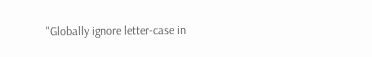"Globally ignore letter-case in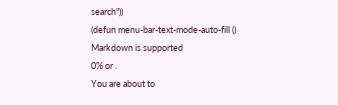search"))
(defun menu-bar-text-mode-auto-fill ()
Markdown is supported
0% or .
You are about to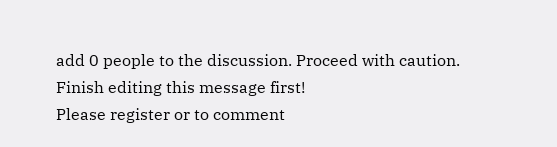add 0 people to the discussion. Proceed with caution.
Finish editing this message first!
Please register or to comment